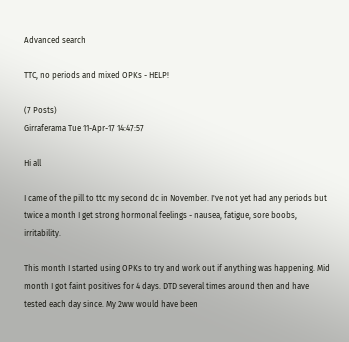Advanced search

TTC, no periods and mixed OPKs - HELP!

(7 Posts)
Girraferama Tue 11-Apr-17 14:47:57

Hi all

I came of the pill to ttc my second dc in November. I've not yet had any periods but twice a month I get strong hormonal feelings - nausea, fatigue, sore boobs, irritability.

This month I started using OPKs to try and work out if anything was happening. Mid month I got faint positives for 4 days. DTD several times around then and have tested each day since. My 2ww would have been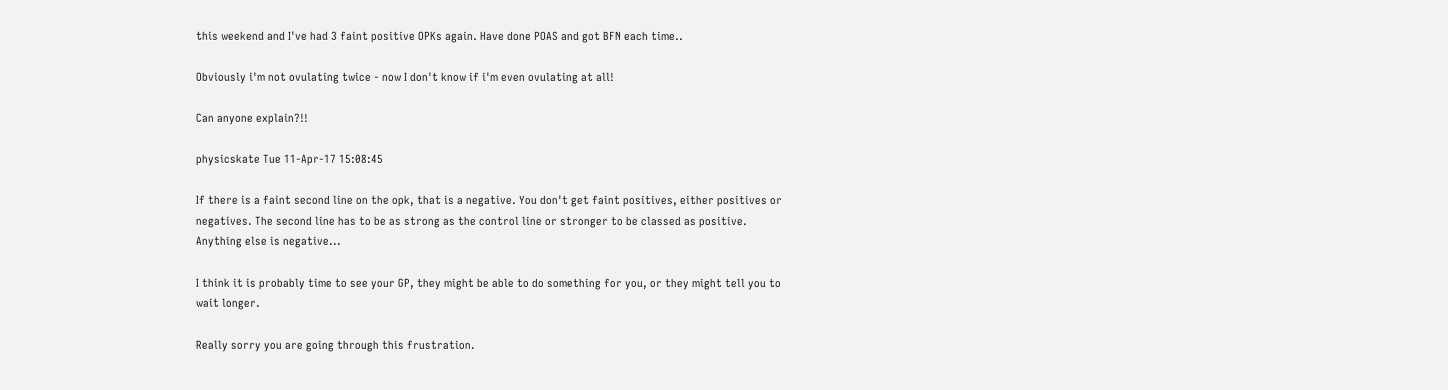this weekend and I've had 3 faint positive OPKs again. Have done POAS and got BFN each time..

Obviously i'm not ovulating twice - now I don't know if i'm even ovulating at all!

Can anyone explain?!!

physicskate Tue 11-Apr-17 15:08:45

If there is a faint second line on the opk, that is a negative. You don't get faint positives, either positives or negatives. The second line has to be as strong as the control line or stronger to be classed as positive. Anything else is negative...

I think it is probably time to see your GP, they might be able to do something for you, or they might tell you to wait longer.

Really sorry you are going through this frustration.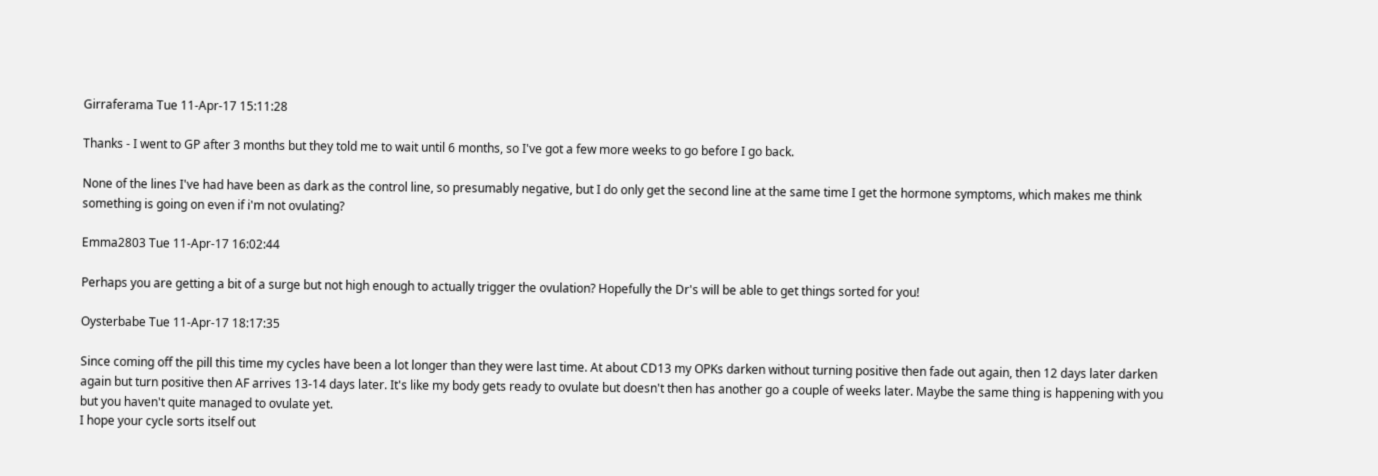Girraferama Tue 11-Apr-17 15:11:28

Thanks - I went to GP after 3 months but they told me to wait until 6 months, so I've got a few more weeks to go before I go back.

None of the lines I've had have been as dark as the control line, so presumably negative, but I do only get the second line at the same time I get the hormone symptoms, which makes me think something is going on even if i'm not ovulating?

Emma2803 Tue 11-Apr-17 16:02:44

Perhaps you are getting a bit of a surge but not high enough to actually trigger the ovulation? Hopefully the Dr's will be able to get things sorted for you!

Oysterbabe Tue 11-Apr-17 18:17:35

Since coming off the pill this time my cycles have been a lot longer than they were last time. At about CD13 my OPKs darken without turning positive then fade out again, then 12 days later darken again but turn positive then AF arrives 13-14 days later. It's like my body gets ready to ovulate but doesn't then has another go a couple of weeks later. Maybe the same thing is happening with you but you haven't quite managed to ovulate yet.
I hope your cycle sorts itself out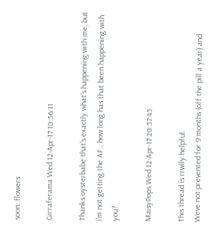soon. flowers

Girraferama Wed 12-Apr-17 10:56:11

Thanks oysterbabe that's exactly what's happening with me, but i'm not getting the AF.. how long has that been happening with you?

MaisyPops Wed 12-Apr-17 20:57:45

This thread is rrwlly helpful.
Weve not prevented for 9 months (off the pill a year) and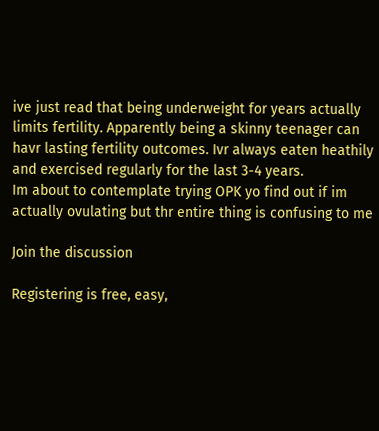ive just read that being underweight for years actually limits fertility. Apparently being a skinny teenager can havr lasting fertility outcomes. Ivr always eaten heathily and exercised regularly for the last 3-4 years.
Im about to contemplate trying OPK yo find out if im actually ovulating but thr entire thing is confusing to me

Join the discussion

Registering is free, easy,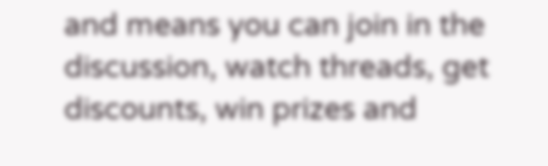and means you can join in the discussion, watch threads, get discounts, win prizes and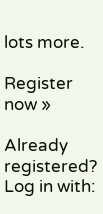lots more.

Register now »

Already registered? Log in with: